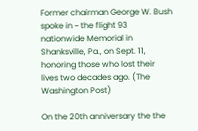Former chairman George W. Bush spoke in ~ the flight 93 nationwide Memorial in Shanksville, Pa., on Sept. 11, honoring those who lost their lives two decades ago. (The Washington Post)

On the 20th anniversary the the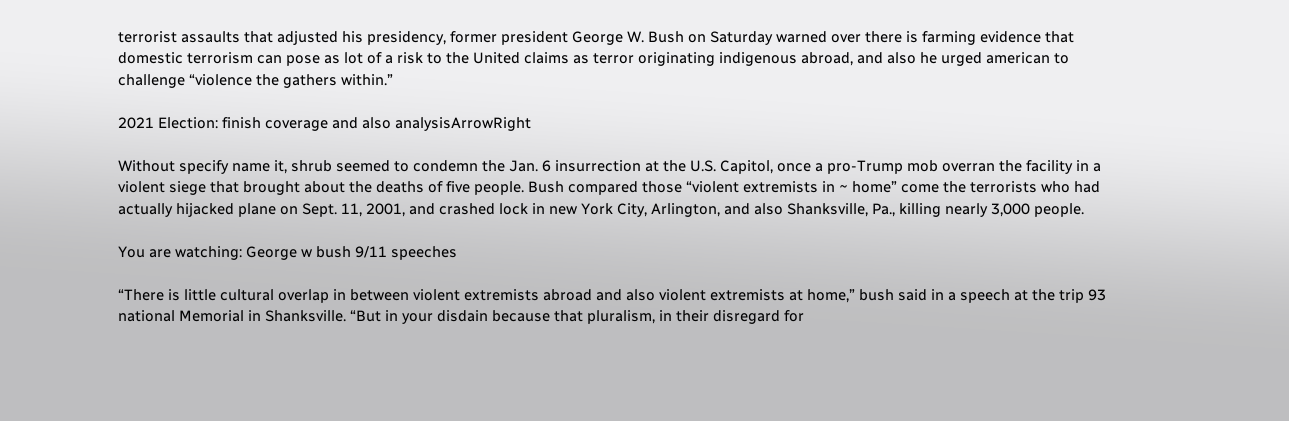terrorist assaults that adjusted his presidency, former president George W. Bush on Saturday warned over there is farming evidence that domestic terrorism can pose as lot of a risk to the United claims as terror originating indigenous abroad, and also he urged american to challenge “violence the gathers within.”

2021 Election: finish coverage and also analysisArrowRight

Without specify name it, shrub seemed to condemn the Jan. 6 insurrection at the U.S. Capitol, once a pro-Trump mob overran the facility in a violent siege that brought about the deaths of five people. Bush compared those “violent extremists in ~ home” come the terrorists who had actually hijacked plane on Sept. 11, 2001, and crashed lock in new York City, Arlington, and also Shanksville, Pa., killing nearly 3,000 people.

You are watching: George w bush 9/11 speeches

“There is little cultural overlap in between violent extremists abroad and also violent extremists at home,” bush said in a speech at the trip 93 national Memorial in Shanksville. “But in your disdain because that pluralism, in their disregard for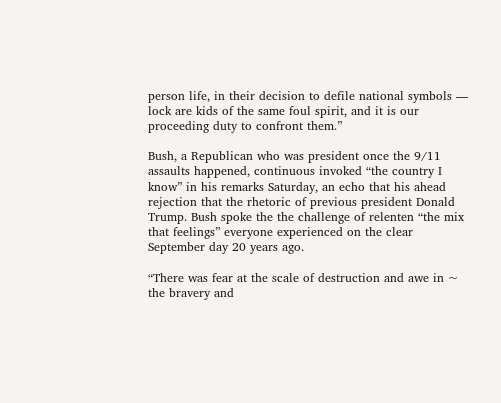person life, in their decision to defile national symbols — lock are kids of the same foul spirit, and it is our proceeding duty to confront them.”

Bush, a Republican who was president once the 9/11 assaults happened, continuous invoked “the country I know” in his remarks Saturday, an echo that his ahead rejection that the rhetoric of previous president Donald Trump. Bush spoke the the challenge of relenten “the mix that feelings” everyone experienced on the clear September day 20 years ago.

“There was fear at the scale of destruction and awe in ~ the bravery and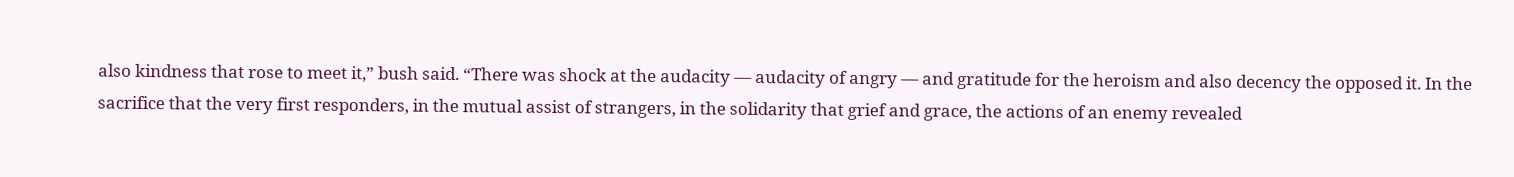also kindness that rose to meet it,” bush said. “There was shock at the audacity — audacity of angry — and gratitude for the heroism and also decency the opposed it. In the sacrifice that the very first responders, in the mutual assist of strangers, in the solidarity that grief and grace, the actions of an enemy revealed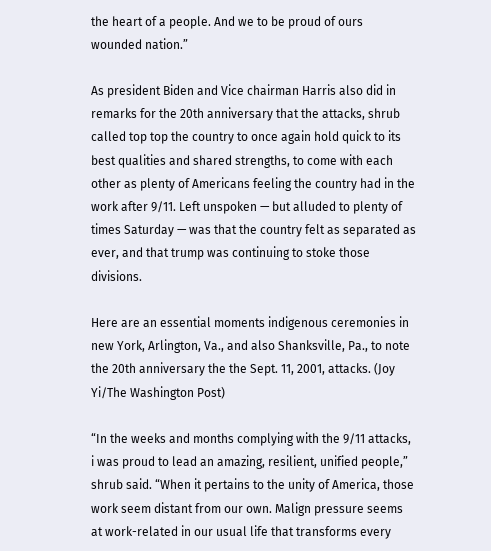the heart of a people. And we to be proud of ours wounded nation.”

As president Biden and Vice chairman Harris also did in remarks for the 20th anniversary that the attacks, shrub called top top the country to once again hold quick to its best qualities and shared strengths, to come with each other as plenty of Americans feeling the country had in the work after 9/11. Left unspoken — but alluded to plenty of times Saturday — was that the country felt as separated as ever, and that trump was continuing to stoke those divisions.

Here are an essential moments indigenous ceremonies in new York, Arlington, Va., and also Shanksville, Pa., to note the 20th anniversary the the Sept. 11, 2001, attacks. (Joy Yi/The Washington Post)

“In the weeks and months complying with the 9/11 attacks, i was proud to lead an amazing, resilient, unified people,” shrub said. “When it pertains to the unity of America, those work seem distant from our own. Malign pressure seems at work-related in our usual life that transforms every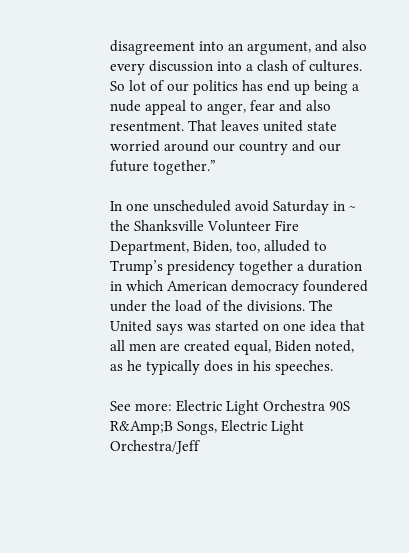disagreement into an argument, and also every discussion into a clash of cultures. So lot of our politics has end up being a nude appeal to anger, fear and also resentment. That leaves united state worried around our country and our future together.”

In one unscheduled avoid Saturday in ~ the Shanksville Volunteer Fire Department, Biden, too, alluded to Trump’s presidency together a duration in which American democracy foundered under the load of the divisions. The United says was started on one idea that all men are created equal, Biden noted, as he typically does in his speeches.

See more: Electric Light Orchestra 90S R&Amp;B Songs, Electric Light Orchestra/Jeff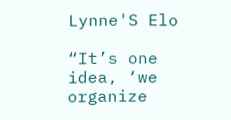Lynne'S Elo

“It’s one idea, ‘we organize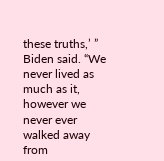these truths,’ ” Biden said. “We never lived as much as it, however we never ever walked away from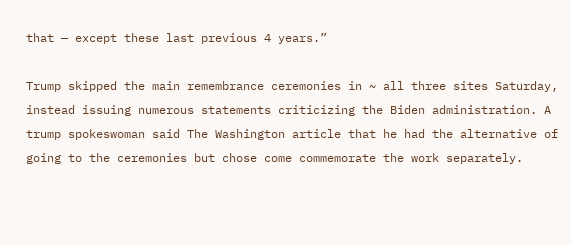that — except these last previous 4 years.”

Trump skipped the main remembrance ceremonies in ~ all three sites Saturday, instead issuing numerous statements criticizing the Biden administration. A trump spokeswoman said The Washington article that he had the alternative of going to the ceremonies but chose come commemorate the work separately.